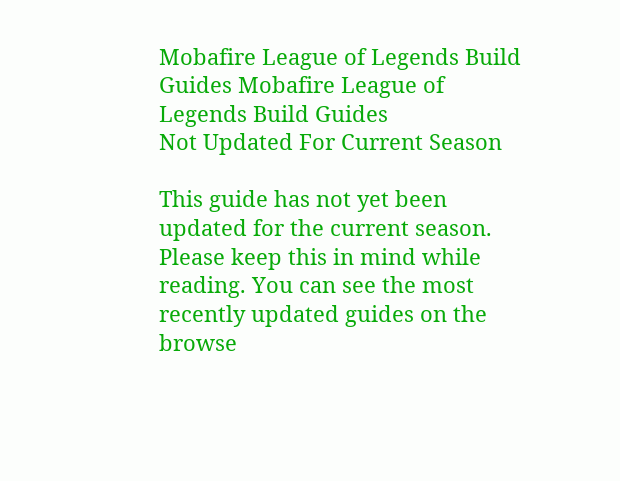Mobafire League of Legends Build Guides Mobafire League of Legends Build Guides
Not Updated For Current Season

This guide has not yet been updated for the current season. Please keep this in mind while reading. You can see the most recently updated guides on the browse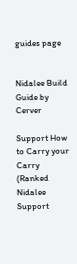guides page


Nidalee Build Guide by Cerver

Support How to Carry your Carry (Ranked Nidalee Support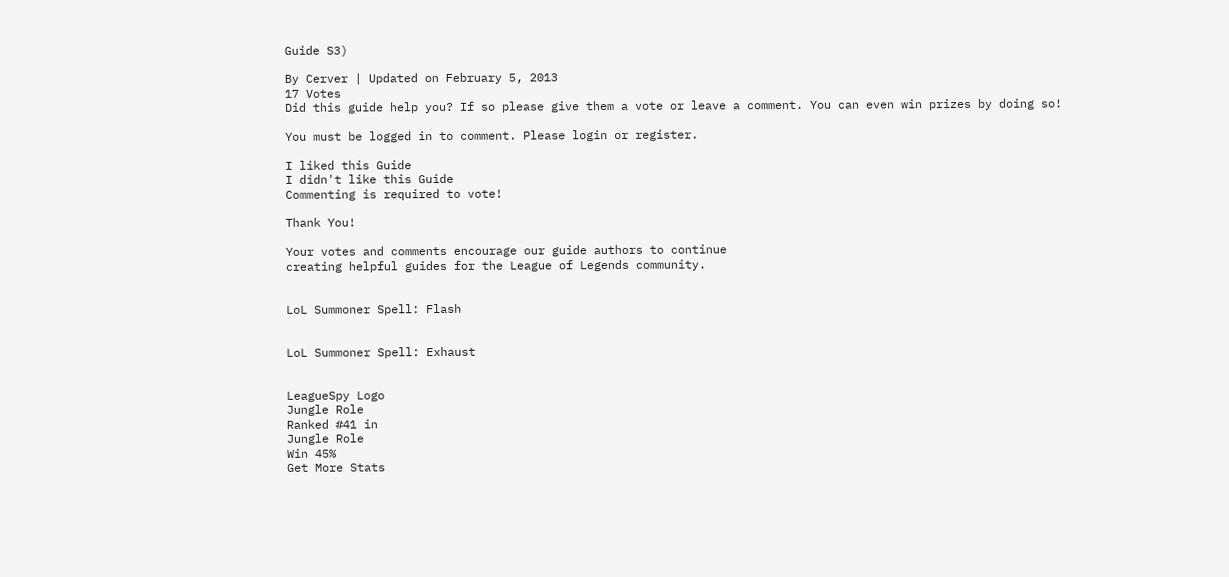Guide S3)

By Cerver | Updated on February 5, 2013
17 Votes
Did this guide help you? If so please give them a vote or leave a comment. You can even win prizes by doing so!

You must be logged in to comment. Please login or register.

I liked this Guide
I didn't like this Guide
Commenting is required to vote!

Thank You!

Your votes and comments encourage our guide authors to continue
creating helpful guides for the League of Legends community.


LoL Summoner Spell: Flash


LoL Summoner Spell: Exhaust


LeagueSpy Logo
Jungle Role
Ranked #41 in
Jungle Role
Win 45%
Get More Stats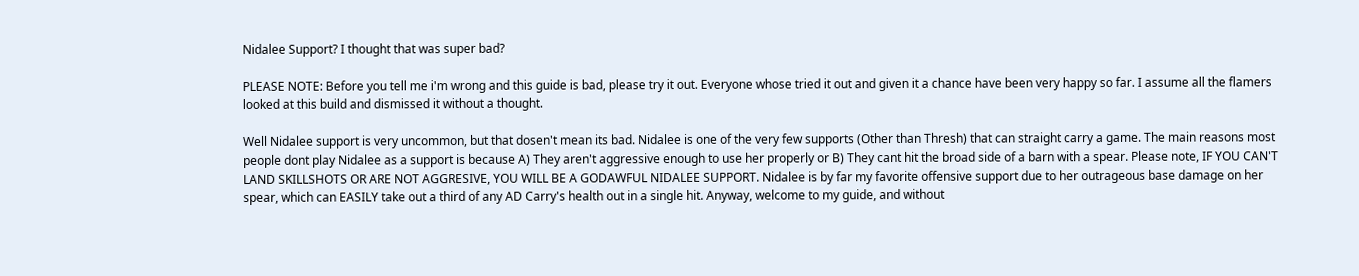Nidalee Support? I thought that was super bad?

PLEASE NOTE: Before you tell me i'm wrong and this guide is bad, please try it out. Everyone whose tried it out and given it a chance have been very happy so far. I assume all the flamers looked at this build and dismissed it without a thought.

Well Nidalee support is very uncommon, but that dosen't mean its bad. Nidalee is one of the very few supports (Other than Thresh) that can straight carry a game. The main reasons most people dont play Nidalee as a support is because A) They aren't aggressive enough to use her properly or B) They cant hit the broad side of a barn with a spear. Please note, IF YOU CAN'T LAND SKILLSHOTS OR ARE NOT AGGRESIVE, YOU WILL BE A GODAWFUL NIDALEE SUPPORT. Nidalee is by far my favorite offensive support due to her outrageous base damage on her spear, which can EASILY take out a third of any AD Carry's health out in a single hit. Anyway, welcome to my guide, and without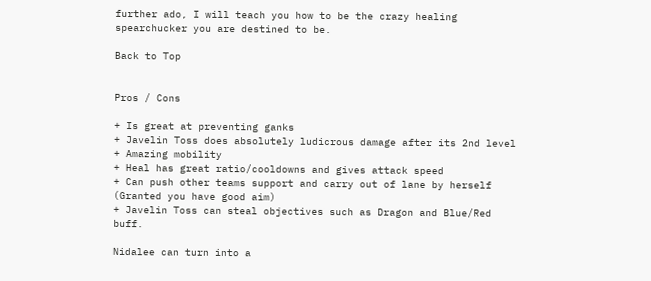further ado, I will teach you how to be the crazy healing spearchucker you are destined to be.

Back to Top


Pros / Cons

+ Is great at preventing ganks
+ Javelin Toss does absolutely ludicrous damage after its 2nd level
+ Amazing mobility
+ Heal has great ratio/cooldowns and gives attack speed
+ Can push other teams support and carry out of lane by herself (Granted you have good aim)
+ Javelin Toss can steal objectives such as Dragon and Blue/Red buff.

Nidalee can turn into a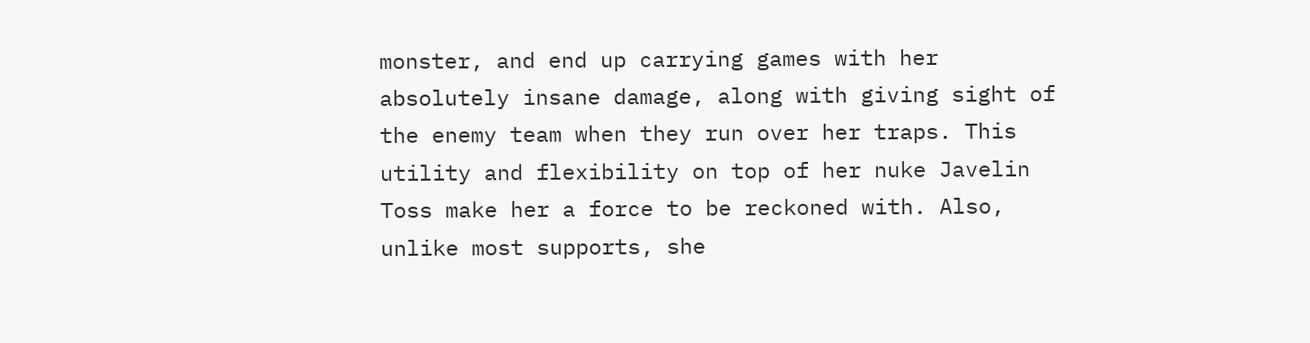monster, and end up carrying games with her absolutely insane damage, along with giving sight of the enemy team when they run over her traps. This utility and flexibility on top of her nuke Javelin Toss make her a force to be reckoned with. Also, unlike most supports, she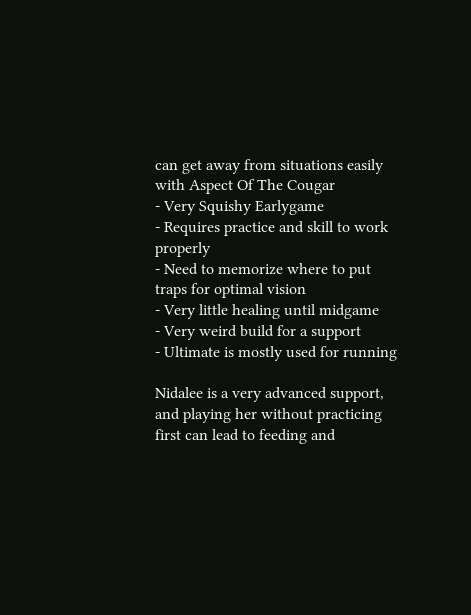can get away from situations easily with Aspect Of The Cougar
- Very Squishy Earlygame
- Requires practice and skill to work properly
- Need to memorize where to put traps for optimal vision
- Very little healing until midgame
- Very weird build for a support
- Ultimate is mostly used for running

Nidalee is a very advanced support, and playing her without practicing first can lead to feeding and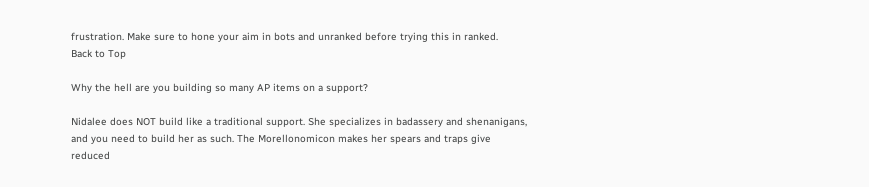frustration. Make sure to hone your aim in bots and unranked before trying this in ranked.
Back to Top

Why the hell are you building so many AP items on a support?

Nidalee does NOT build like a traditional support. She specializes in badassery and shenanigans, and you need to build her as such. The Morellonomicon makes her spears and traps give reduced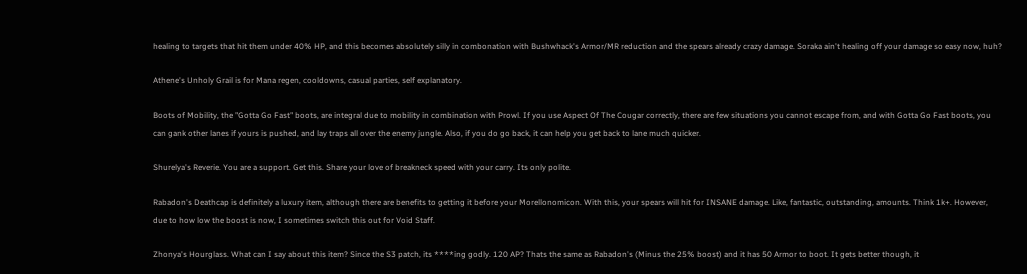healing to targets that hit them under 40% HP, and this becomes absolutely silly in combonation with Bushwhack's Armor/MR reduction and the spears already crazy damage. Soraka ain't healing off your damage so easy now, huh?

Athene's Unholy Grail is for Mana regen, cooldowns, casual parties, self explanatory.

Boots of Mobility, the "Gotta Go Fast" boots, are integral due to mobility in combination with Prowl. If you use Aspect Of The Cougar correctly, there are few situations you cannot escape from, and with Gotta Go Fast boots, you can gank other lanes if yours is pushed, and lay traps all over the enemy jungle. Also, if you do go back, it can help you get back to lane much quicker.

Shurelya's Reverie. You are a support. Get this. Share your love of breakneck speed with your carry. Its only polite.

Rabadon's Deathcap is definitely a luxury item, although there are benefits to getting it before your Morellonomicon. With this, your spears will hit for INSANE damage. Like, fantastic, outstanding, amounts. Think 1k+. However, due to how low the boost is now, I sometimes switch this out for Void Staff.

Zhonya's Hourglass. What can I say about this item? Since the S3 patch, its ****ing godly. 120 AP? Thats the same as Rabadon's (Minus the 25% boost) and it has 50 Armor to boot. It gets better though, it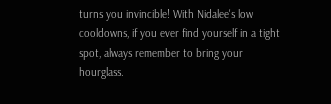turns you invincible! With Nidalee's low cooldowns, if you ever find yourself in a tight spot, always remember to bring your hourglass.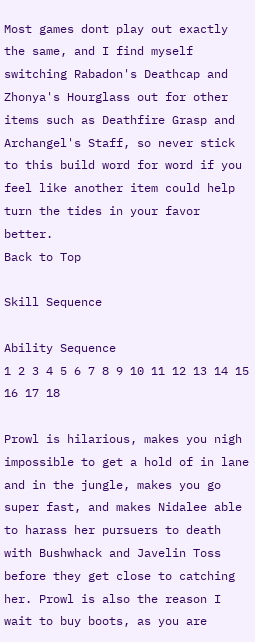Most games dont play out exactly the same, and I find myself switching Rabadon's Deathcap and Zhonya's Hourglass out for other items such as Deathfire Grasp and Archangel's Staff, so never stick to this build word for word if you feel like another item could help turn the tides in your favor better.
Back to Top

Skill Sequence

Ability Sequence
1 2 3 4 5 6 7 8 9 10 11 12 13 14 15 16 17 18

Prowl is hilarious, makes you nigh impossible to get a hold of in lane and in the jungle, makes you go super fast, and makes Nidalee able to harass her pursuers to death with Bushwhack and Javelin Toss before they get close to catching her. Prowl is also the reason I wait to buy boots, as you are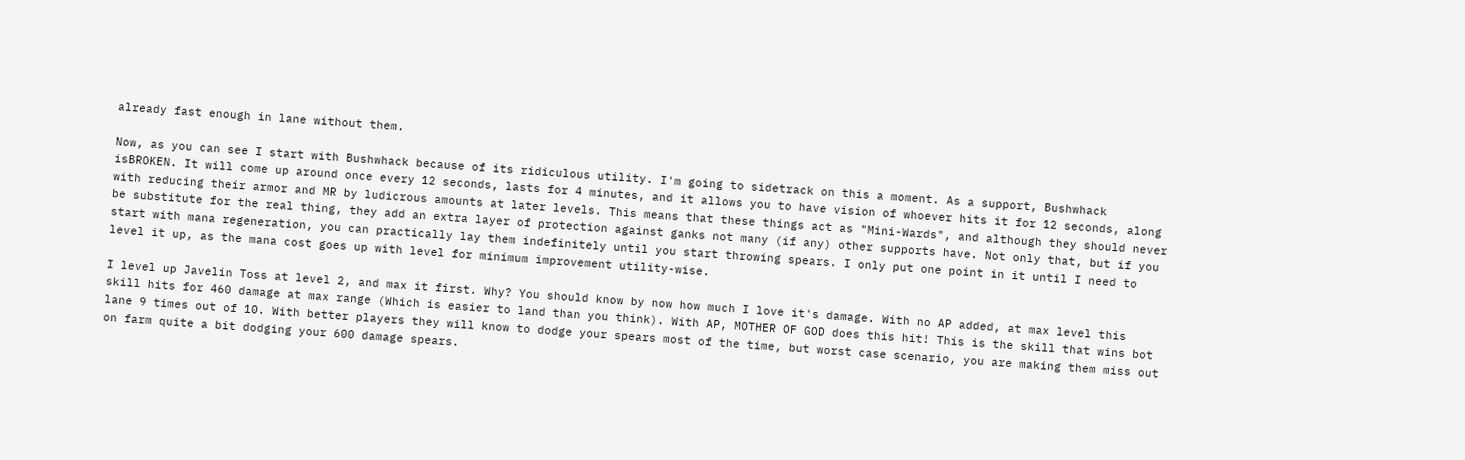already fast enough in lane without them.

Now, as you can see I start with Bushwhack because of its ridiculous utility. I'm going to sidetrack on this a moment. As a support, Bushwhack isBROKEN. It will come up around once every 12 seconds, lasts for 4 minutes, and it allows you to have vision of whoever hits it for 12 seconds, along with reducing their armor and MR by ludicrous amounts at later levels. This means that these things act as "Mini-Wards", and although they should never be substitute for the real thing, they add an extra layer of protection against ganks not many (if any) other supports have. Not only that, but if you start with mana regeneration, you can practically lay them indefinitely until you start throwing spears. I only put one point in it until I need to level it up, as the mana cost goes up with level for minimum improvement utility-wise.

I level up Javelin Toss at level 2, and max it first. Why? You should know by now how much I love it's damage. With no AP added, at max level this skill hits for 460 damage at max range (Which is easier to land than you think). With AP, MOTHER OF GOD does this hit! This is the skill that wins bot lane 9 times out of 10. With better players they will know to dodge your spears most of the time, but worst case scenario, you are making them miss out on farm quite a bit dodging your 600 damage spears.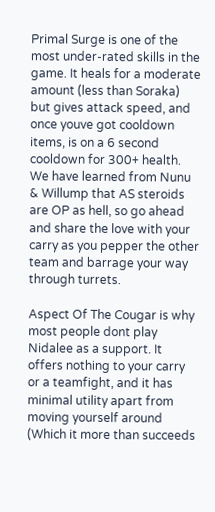Primal Surge is one of the most under-rated skills in the game. It heals for a moderate amount (less than Soraka) but gives attack speed, and once youve got cooldown items, is on a 6 second cooldown for 300+ health. We have learned from Nunu & Willump that AS steroids are OP as hell, so go ahead and share the love with your carry as you pepper the other team and barrage your way through turrets.

Aspect Of The Cougar is why most people dont play Nidalee as a support. It offers nothing to your carry or a teamfight, and it has minimal utility apart from moving yourself around (Which it more than succeeds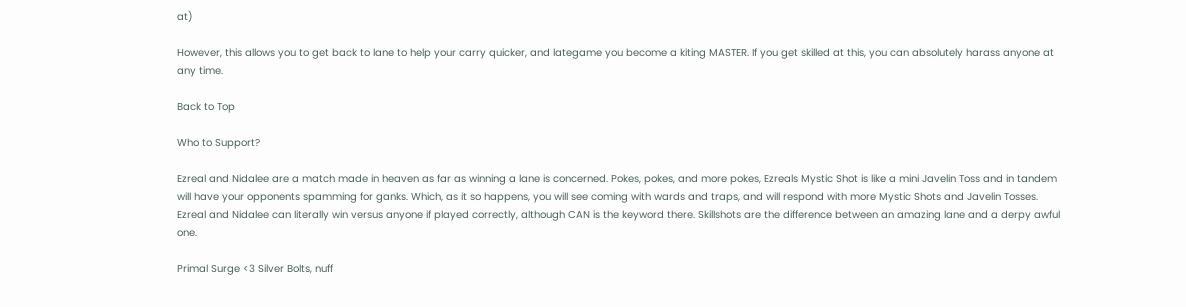at)

However, this allows you to get back to lane to help your carry quicker, and lategame you become a kiting MASTER. If you get skilled at this, you can absolutely harass anyone at any time.

Back to Top

Who to Support?

Ezreal and Nidalee are a match made in heaven as far as winning a lane is concerned. Pokes, pokes, and more pokes, Ezreals Mystic Shot is like a mini Javelin Toss and in tandem will have your opponents spamming for ganks. Which, as it so happens, you will see coming with wards and traps, and will respond with more Mystic Shots and Javelin Tosses. Ezreal and Nidalee can literally win versus anyone if played correctly, although CAN is the keyword there. Skillshots are the difference between an amazing lane and a derpy awful one.

Primal Surge <3 Silver Bolts, nuff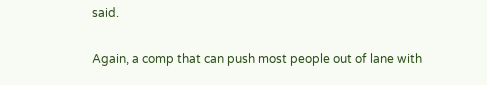said.

Again, a comp that can push most people out of lane with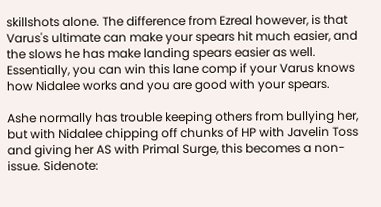skillshots alone. The difference from Ezreal however, is that Varus's ultimate can make your spears hit much easier, and the slows he has make landing spears easier as well. Essentially, you can win this lane comp if your Varus knows how Nidalee works and you are good with your spears.

Ashe normally has trouble keeping others from bullying her, but with Nidalee chipping off chunks of HP with Javelin Toss and giving her AS with Primal Surge, this becomes a non-issue. Sidenote: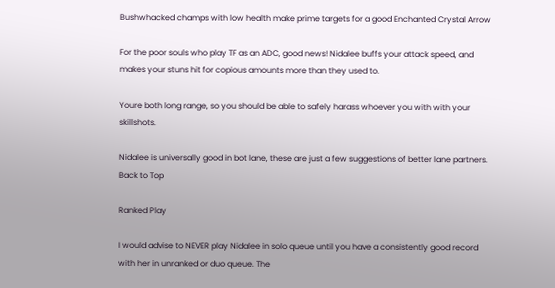Bushwhacked champs with low health make prime targets for a good Enchanted Crystal Arrow

For the poor souls who play TF as an ADC, good news! Nidalee buffs your attack speed, and makes your stuns hit for copious amounts more than they used to.

Youre both long range, so you should be able to safely harass whoever you with with your skillshots.

Nidalee is universally good in bot lane, these are just a few suggestions of better lane partners.
Back to Top

Ranked Play

I would advise to NEVER play Nidalee in solo queue until you have a consistently good record with her in unranked or duo queue. The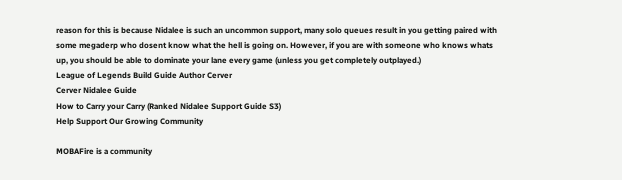reason for this is because Nidalee is such an uncommon support, many solo queues result in you getting paired with some megaderp who dosent know what the hell is going on. However, if you are with someone who knows whats up, you should be able to dominate your lane every game (unless you get completely outplayed.)
League of Legends Build Guide Author Cerver
Cerver Nidalee Guide
How to Carry your Carry (Ranked Nidalee Support Guide S3)
Help Support Our Growing Community

MOBAFire is a community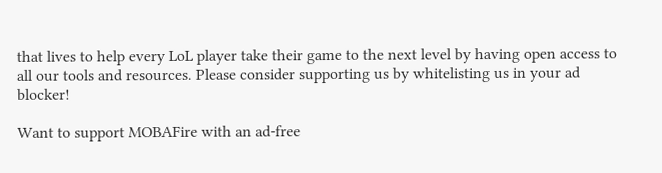that lives to help every LoL player take their game to the next level by having open access to all our tools and resources. Please consider supporting us by whitelisting us in your ad blocker!

Want to support MOBAFire with an ad-free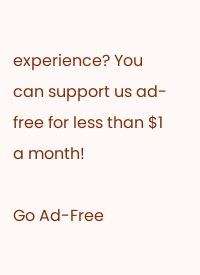experience? You can support us ad-free for less than $1 a month!

Go Ad-Free